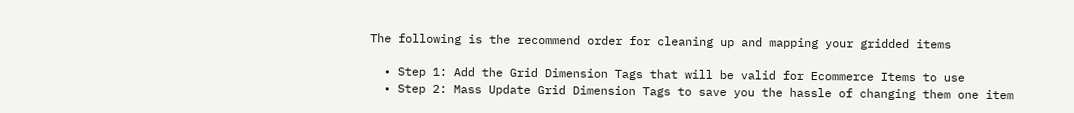The following is the recommend order for cleaning up and mapping your gridded items

  • Step 1: Add the Grid Dimension Tags that will be valid for Ecommerce Items to use
  • Step 2: Mass Update Grid Dimension Tags to save you the hassle of changing them one item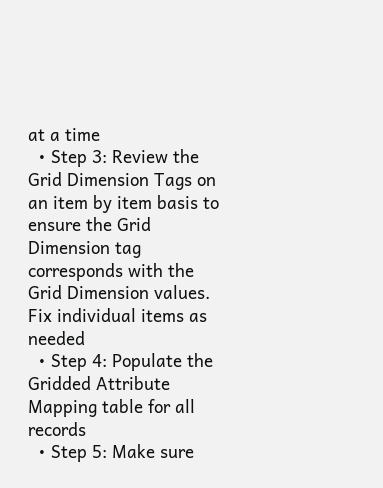at a time
  • Step 3: Review the Grid Dimension Tags on an item by item basis to ensure the Grid Dimension tag corresponds with the Grid Dimension values. Fix individual items as needed
  • Step 4: Populate the Gridded Attribute Mapping table for all records
  • Step 5: Make sure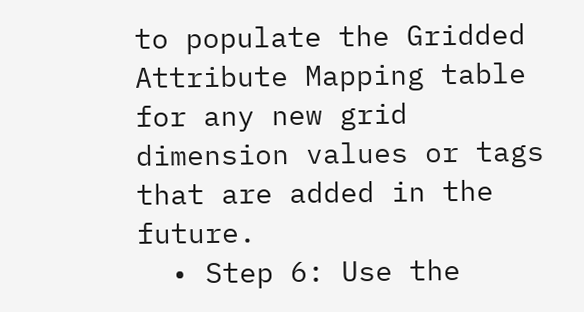to populate the Gridded Attribute Mapping table for any new grid dimension values or tags that are added in the future.
  • Step 6: Use the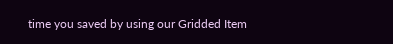time you saved by using our Gridded Item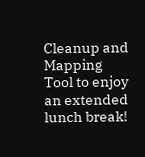Cleanup and Mapping Tool to enjoy an extended lunch break!